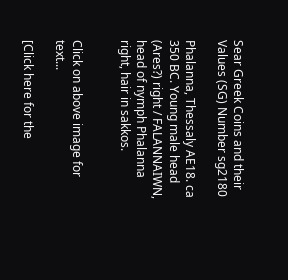Sear Greek Coins and their Values (SG) Number sg2180

Phalanna, Thessaly AE18. ca 350 BC. Young male head (Ares?) right / FALANNAIWN, head of nymph Phalanna right, hair in sakkos.


Click on above image for text...

[Click here for the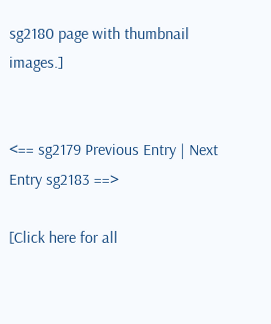sg2180 page with thumbnail images.]


<== sg2179 Previous Entry | Next Entry sg2183 ==>

[Click here for all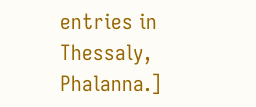entries in Thessaly, Phalanna.]